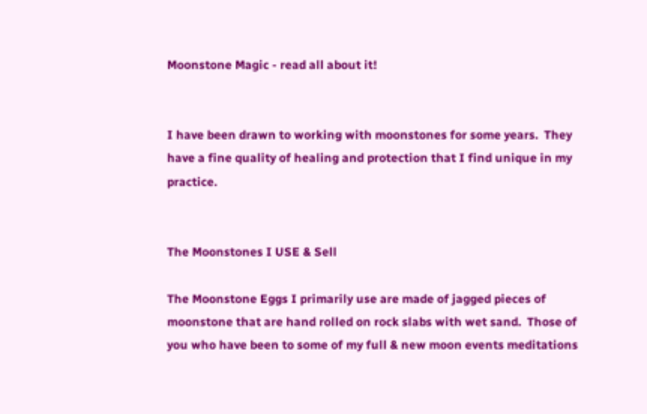Moonstone Magic - read all about it!


I have been drawn to working with moonstones for some years.  They have a fine quality of healing and protection that I find unique in my practice.


The Moonstones I USE & Sell

The Moonstone Eggs I primarily use are made of jagged pieces of moonstone that are hand rolled on rock slabs with wet sand.  Those of you who have been to some of my full & new moon events meditations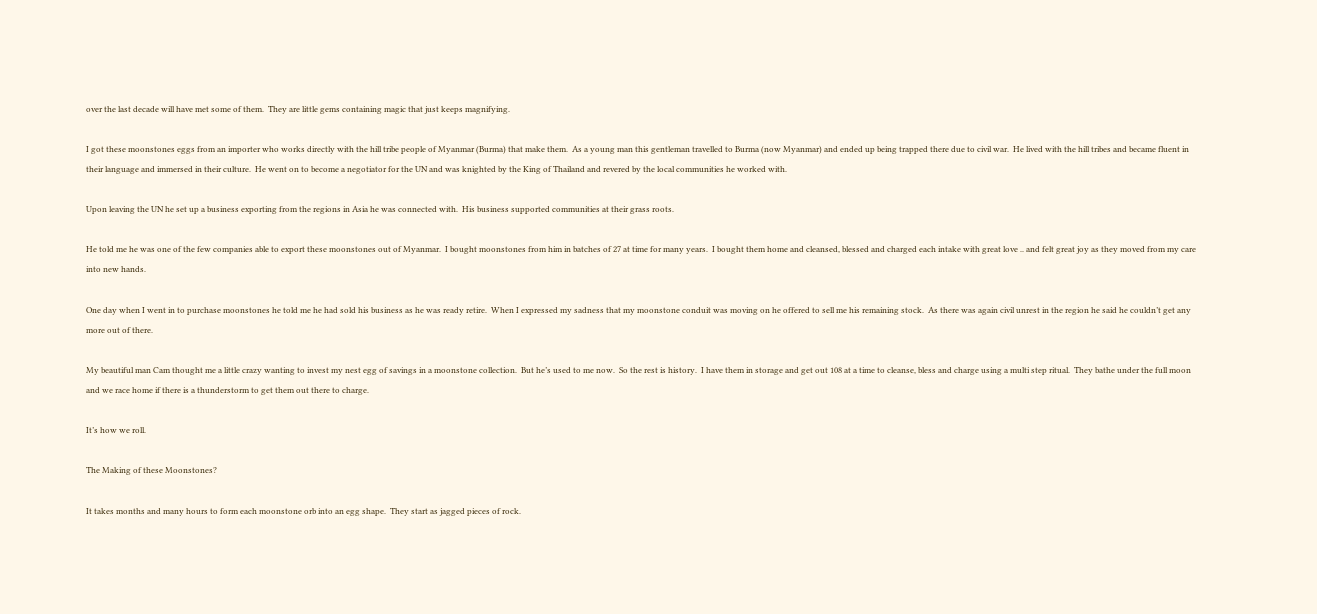over the last decade will have met some of them.  They are little gems containing magic that just keeps magnifying.

I got these moonstones eggs from an importer who works directly with the hill tribe people of Myanmar (Burma) that make them.  As a young man this gentleman travelled to Burma (now Myanmar) and ended up being trapped there due to civil war.  He lived with the hill tribes and became fluent in their language and immersed in their culture.  He went on to become a negotiator for the UN and was knighted by the King of Thailand and revered by the local communities he worked with.

Upon leaving the UN he set up a business exporting from the regions in Asia he was connected with.  His business supported communities at their grass roots.

He told me he was one of the few companies able to export these moonstones out of Myanmar.  I bought moonstones from him in batches of 27 at time for many years.  I bought them home and cleansed, blessed and charged each intake with great love .. and felt great joy as they moved from my care into new hands.

One day when I went in to purchase moonstones he told me he had sold his business as he was ready retire.  When I expressed my sadness that my moonstone conduit was moving on he offered to sell me his remaining stock.  As there was again civil unrest in the region he said he couldn’t get any more out of there.

My beautiful man Cam thought me a little crazy wanting to invest my nest egg of savings in a moonstone collection.  But he’s used to me now.  So the rest is history.  I have them in storage and get out 108 at a time to cleanse, bless and charge using a multi step ritual.  They bathe under the full moon and we race home if there is a thunderstorm to get them out there to charge.

It’s how we roll.

The Making of these Moonstones?

It takes months and many hours to form each moonstone orb into an egg shape.  They start as jagged pieces of rock.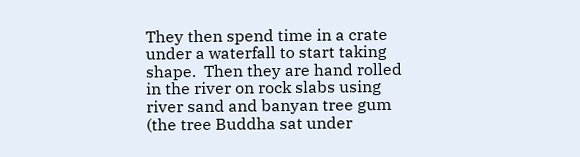They then spend time in a crate under a waterfall to start taking shape.  Then they are hand rolled in the river on rock slabs using river sand and banyan tree gum (the tree Buddha sat under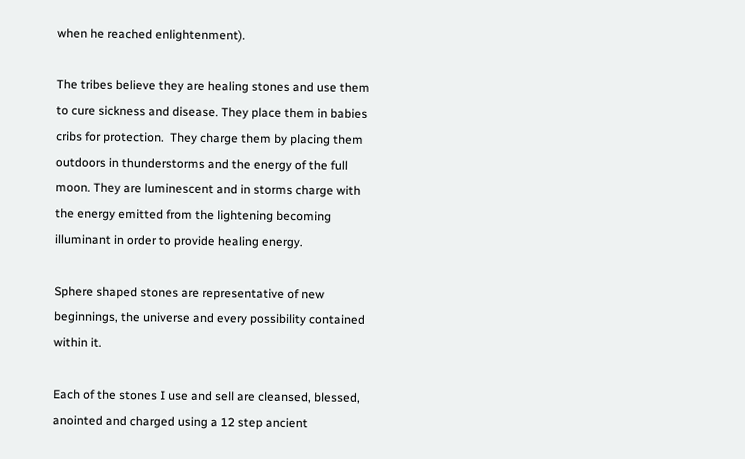when he reached enlightenment).

The tribes believe they are healing stones and use them to cure sickness and disease. They place them in babies cribs for protection.  They charge them by placing them outdoors in thunderstorms and the energy of the full moon. They are luminescent and in storms charge with the energy emitted from the lightening becoming illuminant in order to provide healing energy.

Sphere shaped stones are representative of new beginnings, the universe and every possibility contained within it.

Each of the stones I use and sell are cleansed, blessed, anointed and charged using a 12 step ancient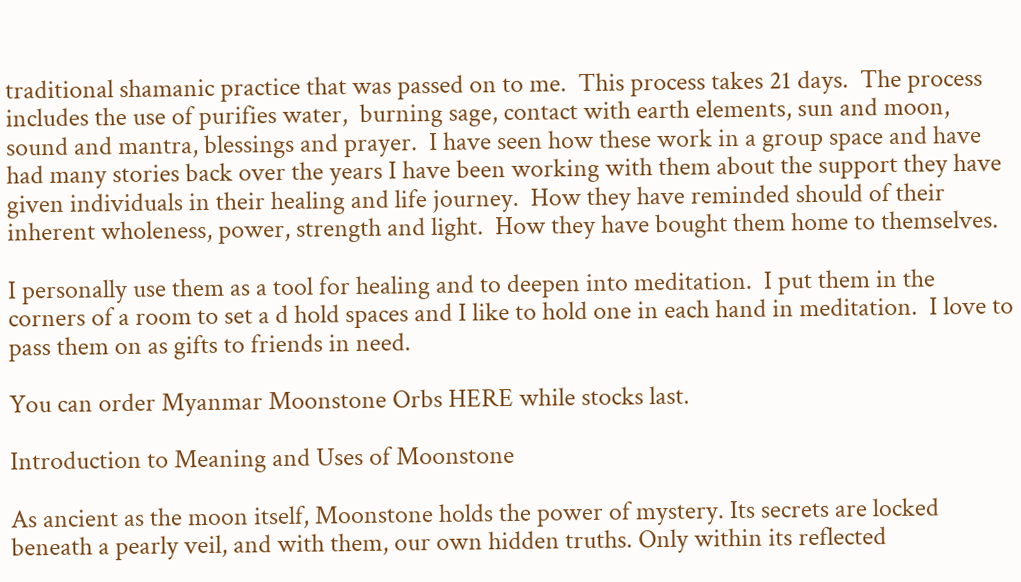traditional shamanic practice that was passed on to me.  This process takes 21 days.  The process includes the use of purifies water,  burning sage, contact with earth elements, sun and moon, sound and mantra, blessings and prayer.  I have seen how these work in a group space and have had many stories back over the years I have been working with them about the support they have given individuals in their healing and life journey.  How they have reminded should of their inherent wholeness, power, strength and light.  How they have bought them home to themselves.

I personally use them as a tool for healing and to deepen into meditation.  I put them in the corners of a room to set a d hold spaces and I like to hold one in each hand in meditation.  I love to pass them on as gifts to friends in need.

You can order Myanmar Moonstone Orbs HERE while stocks last.

Introduction to Meaning and Uses of Moonstone

As ancient as the moon itself, Moonstone holds the power of mystery. Its secrets are locked beneath a pearly veil, and with them, our own hidden truths. Only within its reflected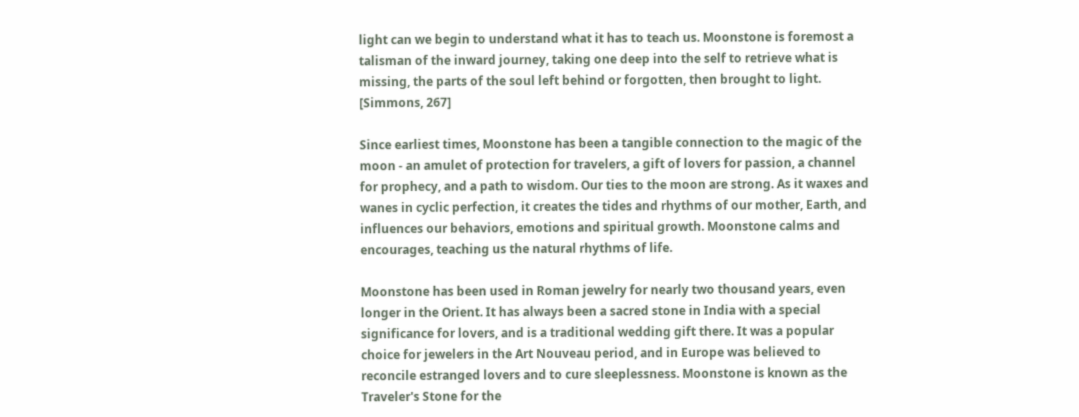light can we begin to understand what it has to teach us. Moonstone is foremost a talisman of the inward journey, taking one deep into the self to retrieve what is missing, the parts of the soul left behind or forgotten, then brought to light. [Simmons, 267]

Since earliest times, Moonstone has been a tangible connection to the magic of the moon - an amulet of protection for travelers, a gift of lovers for passion, a channel for prophecy, and a path to wisdom. Our ties to the moon are strong. As it waxes and wanes in cyclic perfection, it creates the tides and rhythms of our mother, Earth, and influences our behaviors, emotions and spiritual growth. Moonstone calms and encourages, teaching us the natural rhythms of life.

Moonstone has been used in Roman jewelry for nearly two thousand years, even longer in the Orient. It has always been a sacred stone in India with a special significance for lovers, and is a traditional wedding gift there. It was a popular choice for jewelers in the Art Nouveau period, and in Europe was believed to reconcile estranged lovers and to cure sleeplessness. Moonstone is known as the Traveler's Stone for the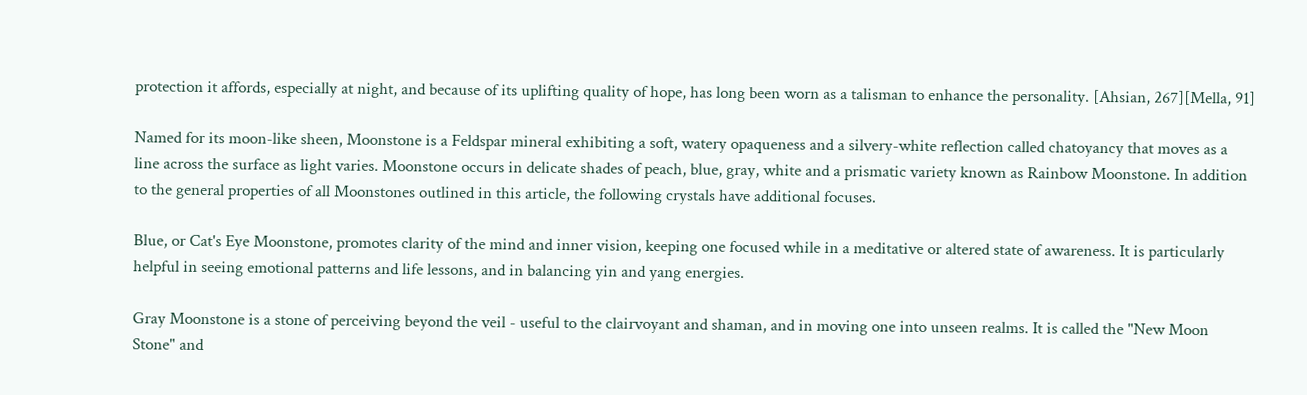protection it affords, especially at night, and because of its uplifting quality of hope, has long been worn as a talisman to enhance the personality. [Ahsian, 267][Mella, 91]

Named for its moon-like sheen, Moonstone is a Feldspar mineral exhibiting a soft, watery opaqueness and a silvery-white reflection called chatoyancy that moves as a line across the surface as light varies. Moonstone occurs in delicate shades of peach, blue, gray, white and a prismatic variety known as Rainbow Moonstone. In addition to the general properties of all Moonstones outlined in this article, the following crystals have additional focuses.

Blue, or Cat's Eye Moonstone, promotes clarity of the mind and inner vision, keeping one focused while in a meditative or altered state of awareness. It is particularly helpful in seeing emotional patterns and life lessons, and in balancing yin and yang energies.

Gray Moonstone is a stone of perceiving beyond the veil - useful to the clairvoyant and shaman, and in moving one into unseen realms. It is called the "New Moon Stone" and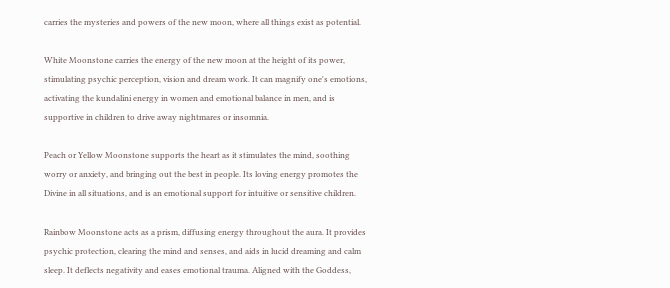carries the mysteries and powers of the new moon, where all things exist as potential.

White Moonstone carries the energy of the new moon at the height of its power, stimulating psychic perception, vision and dream work. It can magnify one's emotions, activating the kundalini energy in women and emotional balance in men, and is supportive in children to drive away nightmares or insomnia.

Peach or Yellow Moonstone supports the heart as it stimulates the mind, soothing worry or anxiety, and bringing out the best in people. Its loving energy promotes the Divine in all situations, and is an emotional support for intuitive or sensitive children.

Rainbow Moonstone acts as a prism, diffusing energy throughout the aura. It provides psychic protection, clearing the mind and senses, and aids in lucid dreaming and calm sleep. It deflects negativity and eases emotional trauma. Aligned with the Goddess,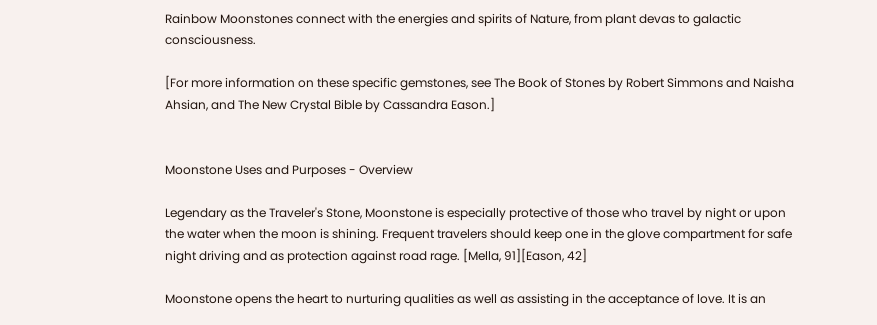Rainbow Moonstones connect with the energies and spirits of Nature, from plant devas to galactic consciousness.

[For more information on these specific gemstones, see The Book of Stones by Robert Simmons and Naisha Ahsian, and The New Crystal Bible by Cassandra Eason.]


Moonstone Uses and Purposes - Overview

Legendary as the Traveler's Stone, Moonstone is especially protective of those who travel by night or upon the water when the moon is shining. Frequent travelers should keep one in the glove compartment for safe night driving and as protection against road rage. [Mella, 91][Eason, 42]

Moonstone opens the heart to nurturing qualities as well as assisting in the acceptance of love. It is an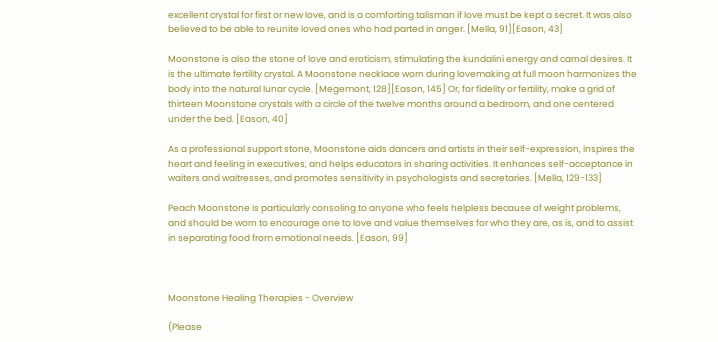excellent crystal for first or new love, and is a comforting talisman if love must be kept a secret. It was also believed to be able to reunite loved ones who had parted in anger. [Mella, 91][Eason, 43]

Moonstone is also the stone of love and eroticism, stimulating the kundalini energy and carnal desires. It is the ultimate fertility crystal. A Moonstone necklace worn during lovemaking at full moon harmonizes the body into the natural lunar cycle. [Megemont, 128][Eason, 145] Or, for fidelity or fertility, make a grid of thirteen Moonstone crystals with a circle of the twelve months around a bedroom, and one centered under the bed. [Eason, 40]

As a professional support stone, Moonstone aids dancers and artists in their self-expression, inspires the heart and feeling in executives, and helps educators in sharing activities. It enhances self-acceptance in waiters and waitresses, and promotes sensitivity in psychologists and secretaries. [Mella, 129-133]

Peach Moonstone is particularly consoling to anyone who feels helpless because of weight problems, and should be worn to encourage one to love and value themselves for who they are, as is, and to assist in separating food from emotional needs. [Eason, 99]



Moonstone Healing Therapies - Overview

(Please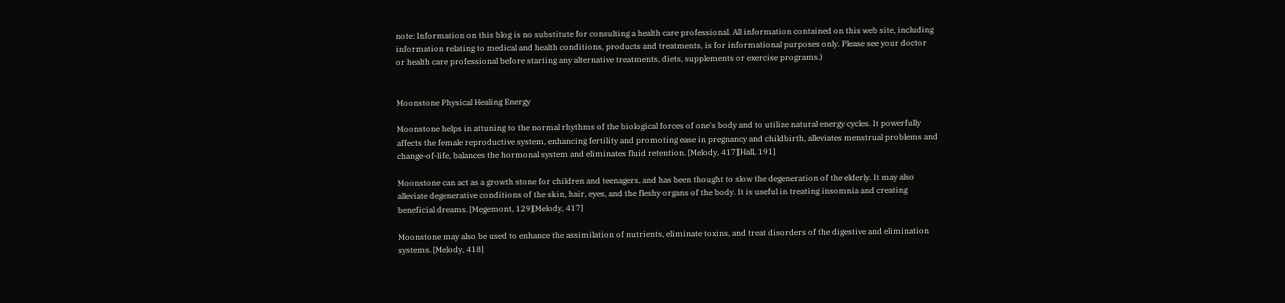note: Information on this blog is no substitute for consulting a health care professional. All information contained on this web site, including information relating to medical and health conditions, products and treatments, is for informational purposes only. Please see your doctor or health care professional before starting any alternative treatments, diets, supplements or exercise programs.)


Moonstone Physical Healing Energy

Moonstone helps in attuning to the normal rhythms of the biological forces of one's body and to utilize natural energy cycles. It powerfully affects the female reproductive system, enhancing fertility and promoting ease in pregnancy and childbirth, alleviates menstrual problems and change-of-life, balances the hormonal system and eliminates fluid retention. [Melody, 417][Hall, 191]

Moonstone can act as a growth stone for children and teenagers, and has been thought to slow the degeneration of the elderly. It may also alleviate degenerative conditions of the skin, hair, eyes, and the fleshy organs of the body. It is useful in treating insomnia and creating beneficial dreams. [Megemont, 129][Melody, 417]

Moonstone may also be used to enhance the assimilation of nutrients, eliminate toxins, and treat disorders of the digestive and elimination systems. [Melody, 418]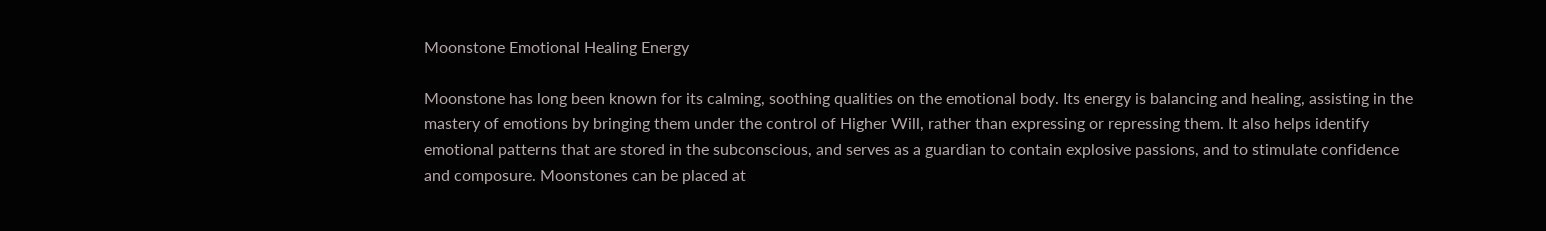Moonstone Emotional Healing Energy

Moonstone has long been known for its calming, soothing qualities on the emotional body. Its energy is balancing and healing, assisting in the mastery of emotions by bringing them under the control of Higher Will, rather than expressing or repressing them. It also helps identify emotional patterns that are stored in the subconscious, and serves as a guardian to contain explosive passions, and to stimulate confidence and composure. Moonstones can be placed at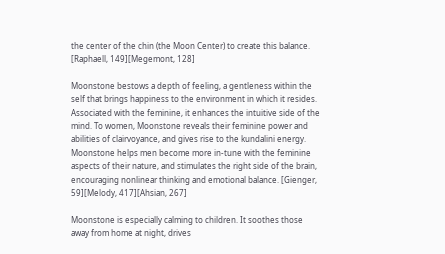the center of the chin (the Moon Center) to create this balance. [Raphaell, 149][Megemont, 128]

Moonstone bestows a depth of feeling, a gentleness within the self that brings happiness to the environment in which it resides. Associated with the feminine, it enhances the intuitive side of the mind. To women, Moonstone reveals their feminine power and abilities of clairvoyance, and gives rise to the kundalini energy. Moonstone helps men become more in-tune with the feminine aspects of their nature, and stimulates the right side of the brain, encouraging nonlinear thinking and emotional balance. [Gienger, 59][Melody, 417][Ahsian, 267]

Moonstone is especially calming to children. It soothes those away from home at night, drives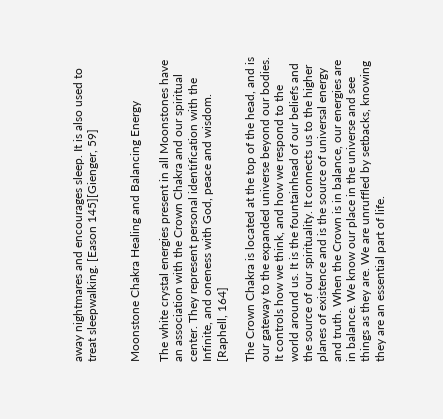away nightmares and encourages sleep. It is also used to treat sleepwalking. [Eason 145][Gienger, 59]


Moonstone Chakra Healing and Balancing Energy

The white crystal energies present in all Moonstones have an association with the Crown Chakra and our spiritual center. They represent personal identification with the Infinite, and oneness with God, peace and wisdom. [Raphell, 164]

The Crown Chakra is located at the top of the head, and is our gateway to the expanded universe beyond our bodies. It controls how we think, and how we respond to the world around us. It is the fountainhead of our beliefs and the source of our spirituality. It connects us to the higher planes of existence and is the source of universal energy and truth. When the Crown is in balance, our energies are in balance. We know our place in the universe and see things as they are. We are unruffled by setbacks, knowing they are an essential part of life.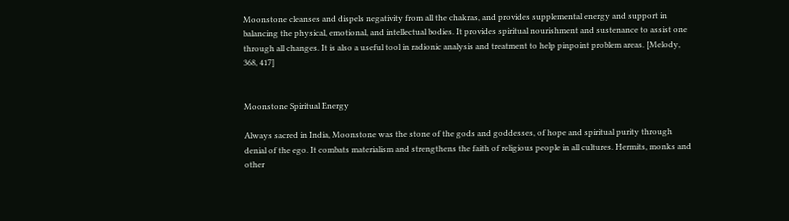Moonstone cleanses and dispels negativity from all the chakras, and provides supplemental energy and support in balancing the physical, emotional, and intellectual bodies. It provides spiritual nourishment and sustenance to assist one through all changes. It is also a useful tool in radionic analysis and treatment to help pinpoint problem areas. [Melody, 368, 417]


Moonstone Spiritual Energy

Always sacred in India, Moonstone was the stone of the gods and goddesses, of hope and spiritual purity through denial of the ego. It combats materialism and strengthens the faith of religious people in all cultures. Hermits, monks and other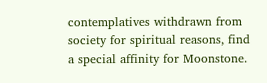contemplatives withdrawn from society for spiritual reasons, find a special affinity for Moonstone.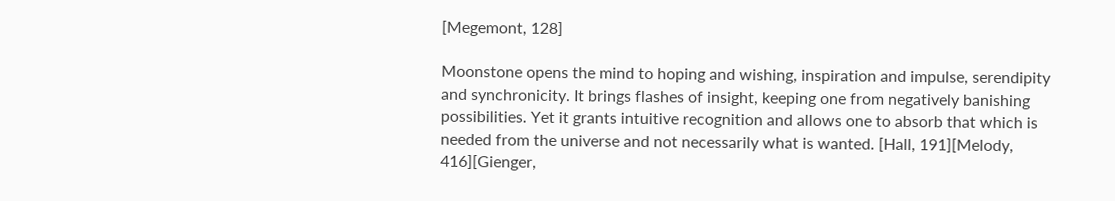[Megemont, 128]

Moonstone opens the mind to hoping and wishing, inspiration and impulse, serendipity and synchronicity. It brings flashes of insight, keeping one from negatively banishing possibilities. Yet it grants intuitive recognition and allows one to absorb that which is needed from the universe and not necessarily what is wanted. [Hall, 191][Melody, 416][Gienger,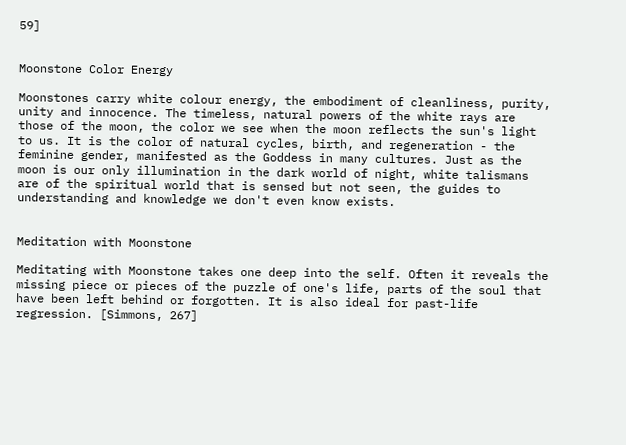59]


Moonstone Color Energy

Moonstones carry white colour energy, the embodiment of cleanliness, purity, unity and innocence. The timeless, natural powers of the white rays are those of the moon, the color we see when the moon reflects the sun's light to us. It is the color of natural cycles, birth, and regeneration - the feminine gender, manifested as the Goddess in many cultures. Just as the moon is our only illumination in the dark world of night, white talismans are of the spiritual world that is sensed but not seen, the guides to understanding and knowledge we don't even know exists.


Meditation with Moonstone

Meditating with Moonstone takes one deep into the self. Often it reveals the missing piece or pieces of the puzzle of one's life, parts of the soul that have been left behind or forgotten. It is also ideal for past-life regression. [Simmons, 267]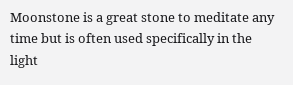Moonstone is a great stone to meditate any time but is often used specifically in the light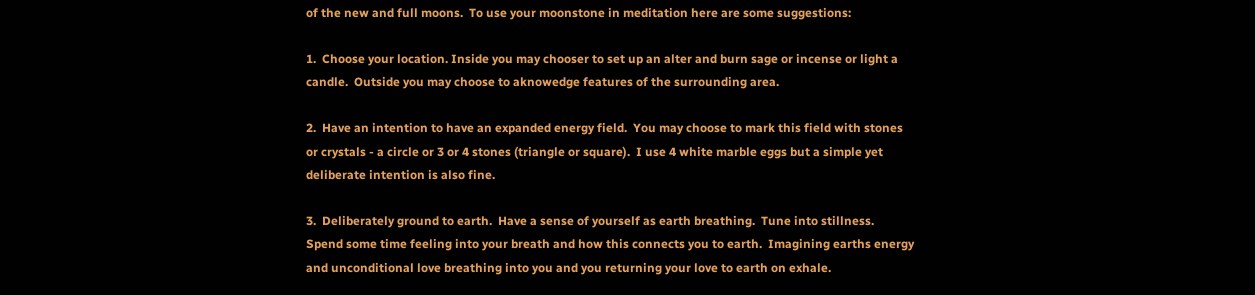of the new and full moons.  To use your moonstone in meditation here are some suggestions:

1.  Choose your location. Inside you may chooser to set up an alter and burn sage or incense or light a candle.  Outside you may choose to aknowedge features of the surrounding area.

2.  Have an intention to have an expanded energy field.  You may choose to mark this field with stones or crystals - a circle or 3 or 4 stones (triangle or square).  I use 4 white marble eggs but a simple yet deliberate intention is also fine.

3.  Deliberately ground to earth.  Have a sense of yourself as earth breathing.  Tune into stillness.  Spend some time feeling into your breath and how this connects you to earth.  Imagining earths energy and unconditional love breathing into you and you returning your love to earth on exhale.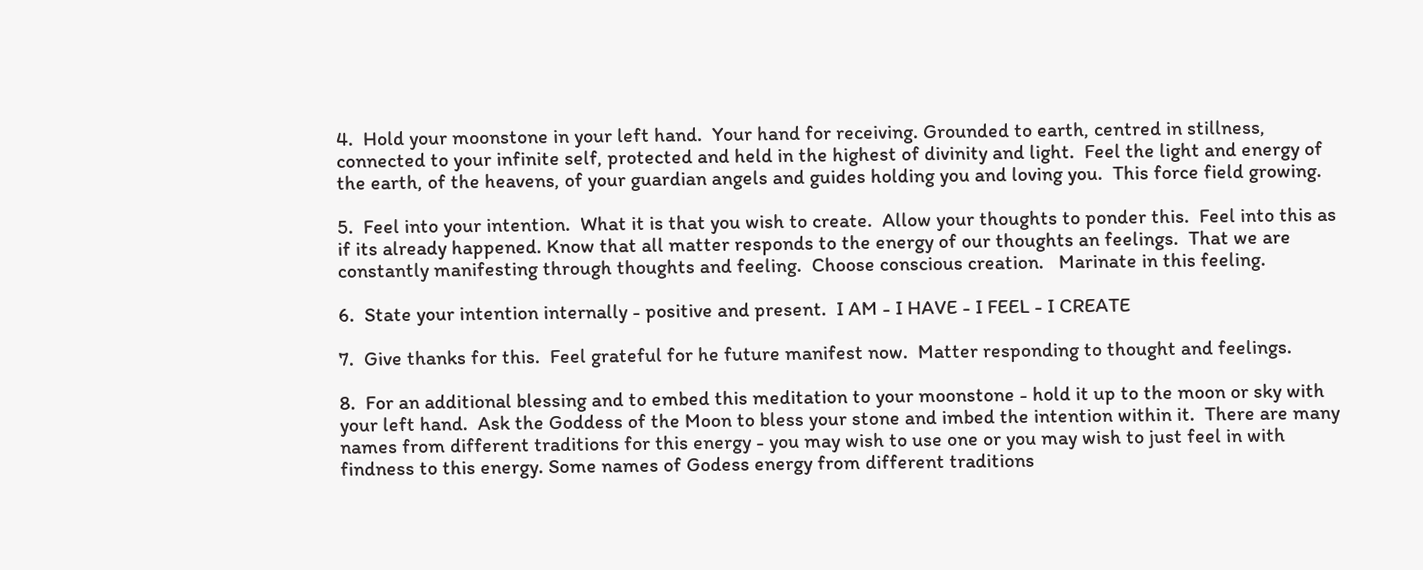4.  Hold your moonstone in your left hand.  Your hand for receiving. Grounded to earth, centred in stillness, connected to your infinite self, protected and held in the highest of divinity and light.  Feel the light and energy of the earth, of the heavens, of your guardian angels and guides holding you and loving you.  This force field growing.

5.  Feel into your intention.  What it is that you wish to create.  Allow your thoughts to ponder this.  Feel into this as if its already happened. Know that all matter responds to the energy of our thoughts an feelings.  That we are constantly manifesting through thoughts and feeling.  Choose conscious creation.   Marinate in this feeling.

6.  State your intention internally - positive and present.  I AM - I HAVE - I FEEL - I CREATE

7.  Give thanks for this.  Feel grateful for he future manifest now.  Matter responding to thought and feelings.

8.  For an additional blessing and to embed this meditation to your moonstone - hold it up to the moon or sky with your left hand.  Ask the Goddess of the Moon to bless your stone and imbed the intention within it.  There are many names from different traditions for this energy - you may wish to use one or you may wish to just feel in with findness to this energy. Some names of Godess energy from different traditions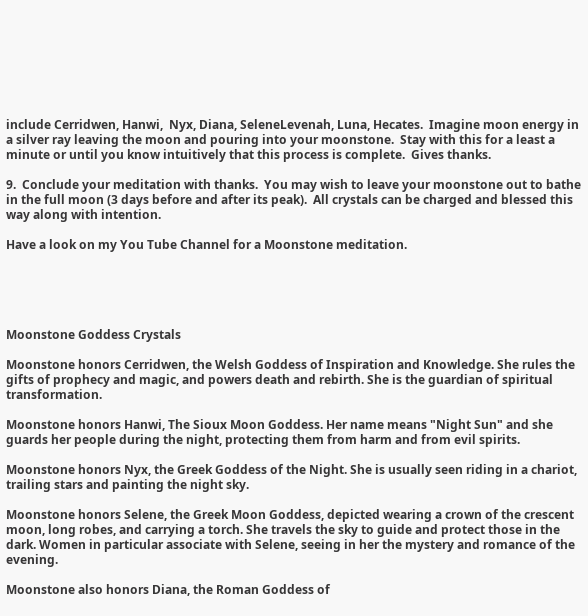include Cerridwen, Hanwi,  Nyx, Diana, SeleneLevenah, Luna, Hecates.  Imagine moon energy in a silver ray leaving the moon and pouring into your moonstone.  Stay with this for a least a minute or until you know intuitively that this process is complete.  Gives thanks.

9.  Conclude your meditation with thanks.  You may wish to leave your moonstone out to bathe in the full moon (3 days before and after its peak).  All crystals can be charged and blessed this way along with intention.

Have a look on my You Tube Channel for a Moonstone meditation.





Moonstone Goddess Crystals

Moonstone honors Cerridwen, the Welsh Goddess of Inspiration and Knowledge. She rules the gifts of prophecy and magic, and powers death and rebirth. She is the guardian of spiritual transformation.

Moonstone honors Hanwi, The Sioux Moon Goddess. Her name means "Night Sun" and she guards her people during the night, protecting them from harm and from evil spirits.

Moonstone honors Nyx, the Greek Goddess of the Night. She is usually seen riding in a chariot, trailing stars and painting the night sky.

Moonstone honors Selene, the Greek Moon Goddess, depicted wearing a crown of the crescent moon, long robes, and carrying a torch. She travels the sky to guide and protect those in the dark. Women in particular associate with Selene, seeing in her the mystery and romance of the evening.

Moonstone also honors Diana, the Roman Goddess of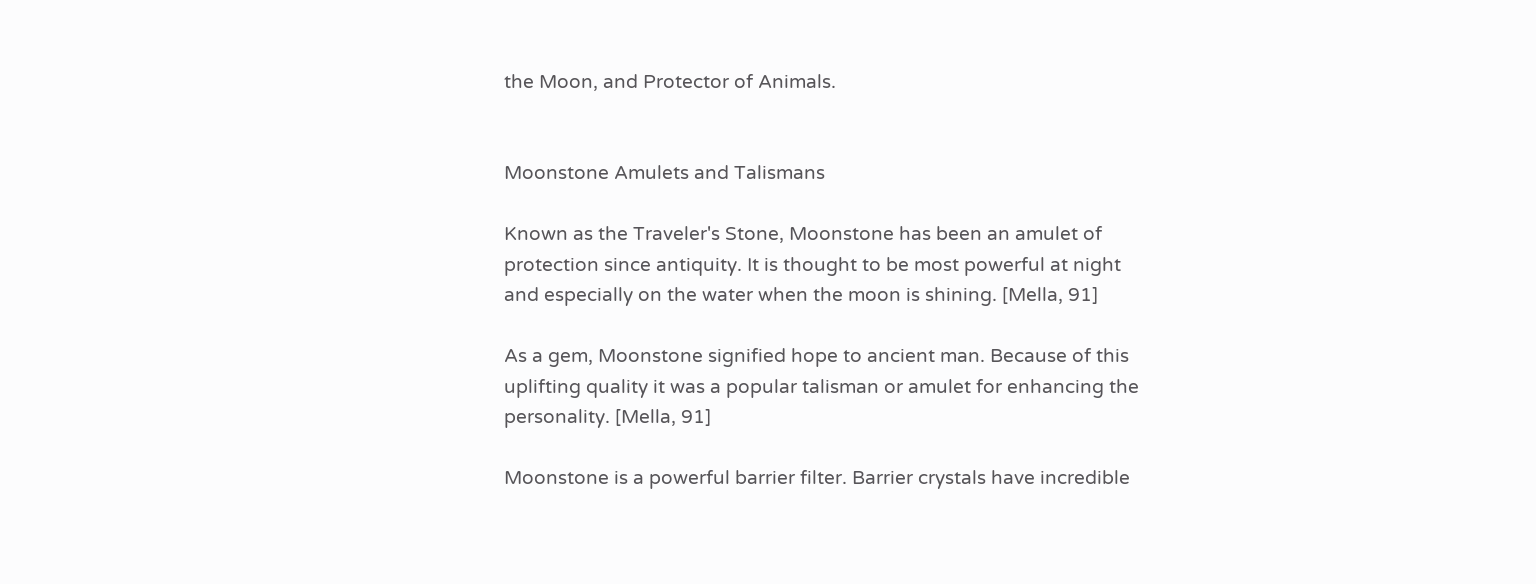the Moon, and Protector of Animals.


Moonstone Amulets and Talismans

Known as the Traveler's Stone, Moonstone has been an amulet of protection since antiquity. It is thought to be most powerful at night and especially on the water when the moon is shining. [Mella, 91]

As a gem, Moonstone signified hope to ancient man. Because of this uplifting quality it was a popular talisman or amulet for enhancing the personality. [Mella, 91]

Moonstone is a powerful barrier filter. Barrier crystals have incredible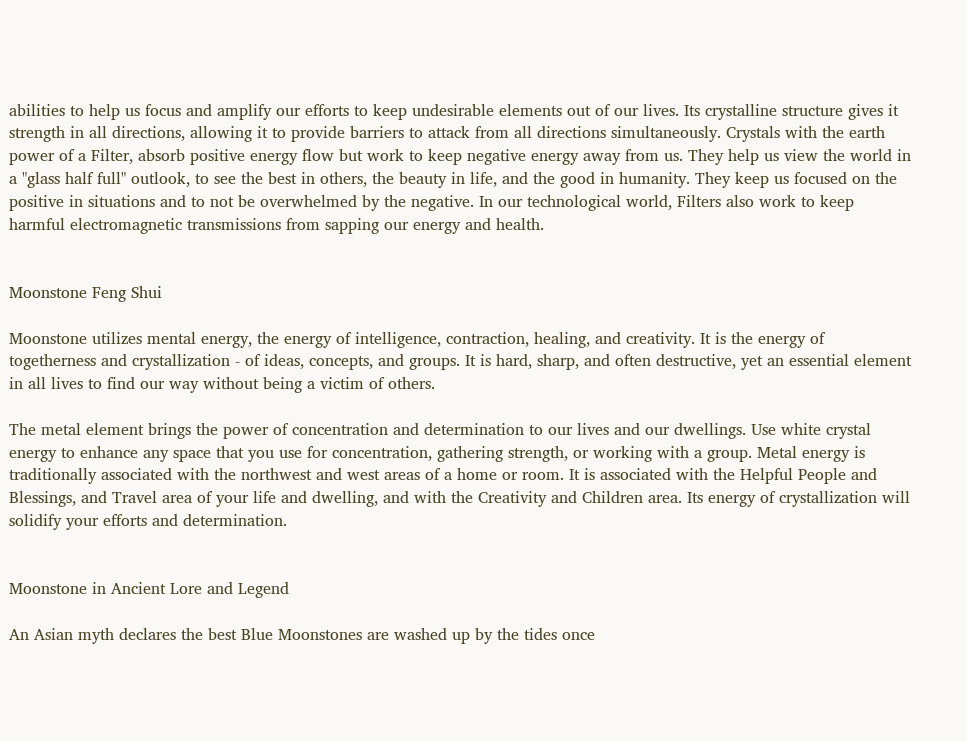abilities to help us focus and amplify our efforts to keep undesirable elements out of our lives. Its crystalline structure gives it strength in all directions, allowing it to provide barriers to attack from all directions simultaneously. Crystals with the earth power of a Filter, absorb positive energy flow but work to keep negative energy away from us. They help us view the world in a "glass half full" outlook, to see the best in others, the beauty in life, and the good in humanity. They keep us focused on the positive in situations and to not be overwhelmed by the negative. In our technological world, Filters also work to keep harmful electromagnetic transmissions from sapping our energy and health.


Moonstone Feng Shui

Moonstone utilizes mental energy, the energy of intelligence, contraction, healing, and creativity. It is the energy of togetherness and crystallization - of ideas, concepts, and groups. It is hard, sharp, and often destructive, yet an essential element in all lives to find our way without being a victim of others.

The metal element brings the power of concentration and determination to our lives and our dwellings. Use white crystal energy to enhance any space that you use for concentration, gathering strength, or working with a group. Metal energy is traditionally associated with the northwest and west areas of a home or room. It is associated with the Helpful People and Blessings, and Travel area of your life and dwelling, and with the Creativity and Children area. Its energy of crystallization will solidify your efforts and determination.


Moonstone in Ancient Lore and Legend

An Asian myth declares the best Blue Moonstones are washed up by the tides once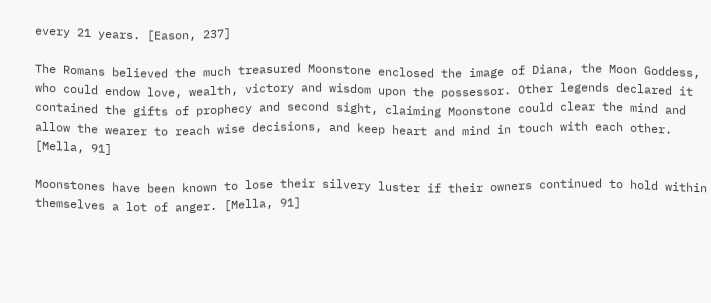every 21 years. [Eason, 237]

The Romans believed the much treasured Moonstone enclosed the image of Diana, the Moon Goddess, who could endow love, wealth, victory and wisdom upon the possessor. Other legends declared it contained the gifts of prophecy and second sight, claiming Moonstone could clear the mind and allow the wearer to reach wise decisions, and keep heart and mind in touch with each other. [Mella, 91]

Moonstones have been known to lose their silvery luster if their owners continued to hold within themselves a lot of anger. [Mella, 91]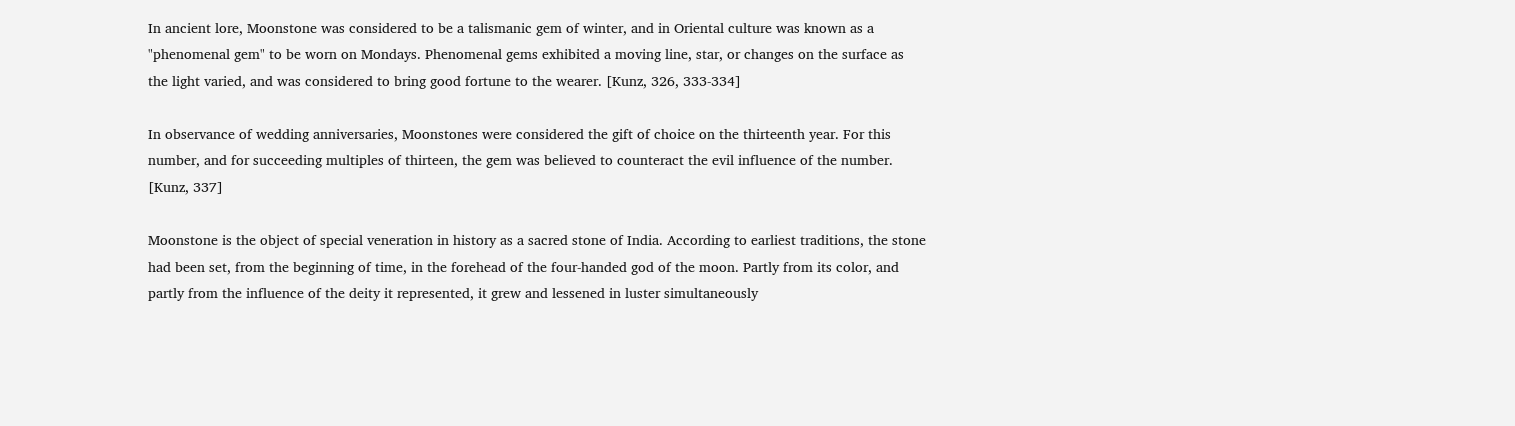In ancient lore, Moonstone was considered to be a talismanic gem of winter, and in Oriental culture was known as a "phenomenal gem" to be worn on Mondays. Phenomenal gems exhibited a moving line, star, or changes on the surface as the light varied, and was considered to bring good fortune to the wearer. [Kunz, 326, 333-334]

In observance of wedding anniversaries, Moonstones were considered the gift of choice on the thirteenth year. For this number, and for succeeding multiples of thirteen, the gem was believed to counteract the evil influence of the number. [Kunz, 337]

Moonstone is the object of special veneration in history as a sacred stone of India. According to earliest traditions, the stone had been set, from the beginning of time, in the forehead of the four-handed god of the moon. Partly from its color, and partly from the influence of the deity it represented, it grew and lessened in luster simultaneously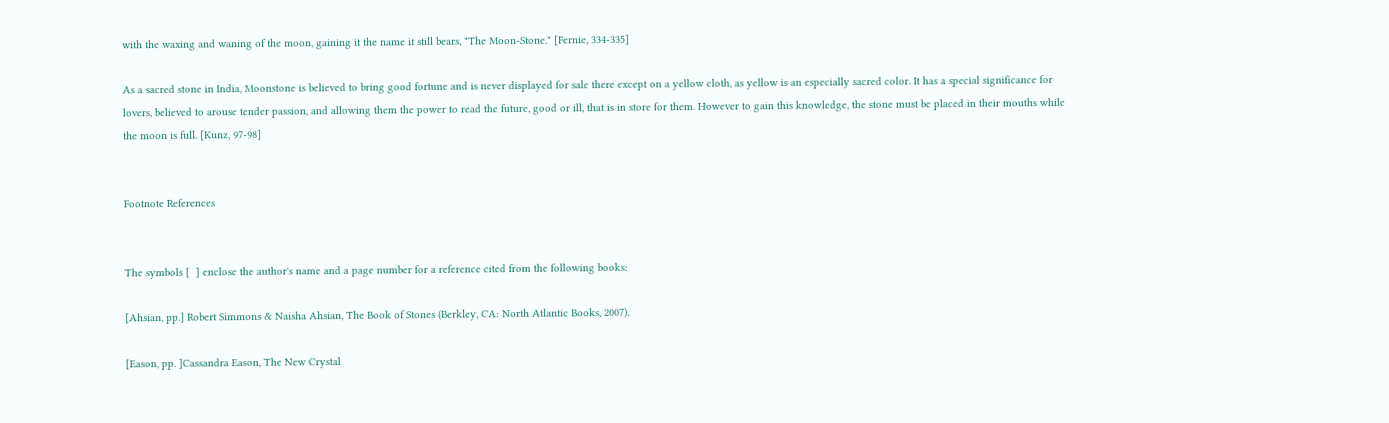with the waxing and waning of the moon, gaining it the name it still bears, "The Moon-Stone." [Fernie, 334-335]

As a sacred stone in India, Moonstone is believed to bring good fortune and is never displayed for sale there except on a yellow cloth, as yellow is an especially sacred color. It has a special significance for lovers, believed to arouse tender passion, and allowing them the power to read the future, good or ill, that is in store for them. However to gain this knowledge, the stone must be placed in their mouths while the moon is full. [Kunz, 97-98]


Footnote References


The symbols [  ] enclose the author's name and a page number for a reference cited from the following books:

[Ahsian, pp.] Robert Simmons & Naisha Ahsian, The Book of Stones (Berkley, CA: North Atlantic Books, 2007).

[Eason, pp. ]Cassandra Eason, The New Crystal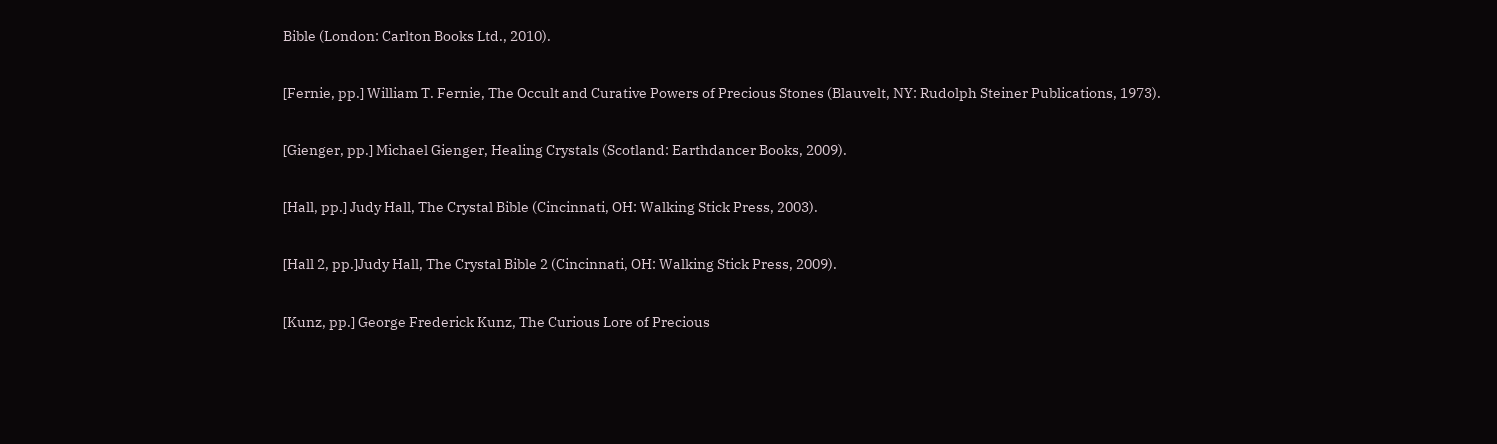Bible (London: Carlton Books Ltd., 2010).

[Fernie, pp.] William T. Fernie, The Occult and Curative Powers of Precious Stones (Blauvelt, NY: Rudolph Steiner Publications, 1973).

[Gienger, pp.] Michael Gienger, Healing Crystals (Scotland: Earthdancer Books, 2009).

[Hall, pp.] Judy Hall, The Crystal Bible (Cincinnati, OH: Walking Stick Press, 2003).

[Hall 2, pp.]Judy Hall, The Crystal Bible 2 (Cincinnati, OH: Walking Stick Press, 2009).

[Kunz, pp.] George Frederick Kunz, The Curious Lore of Precious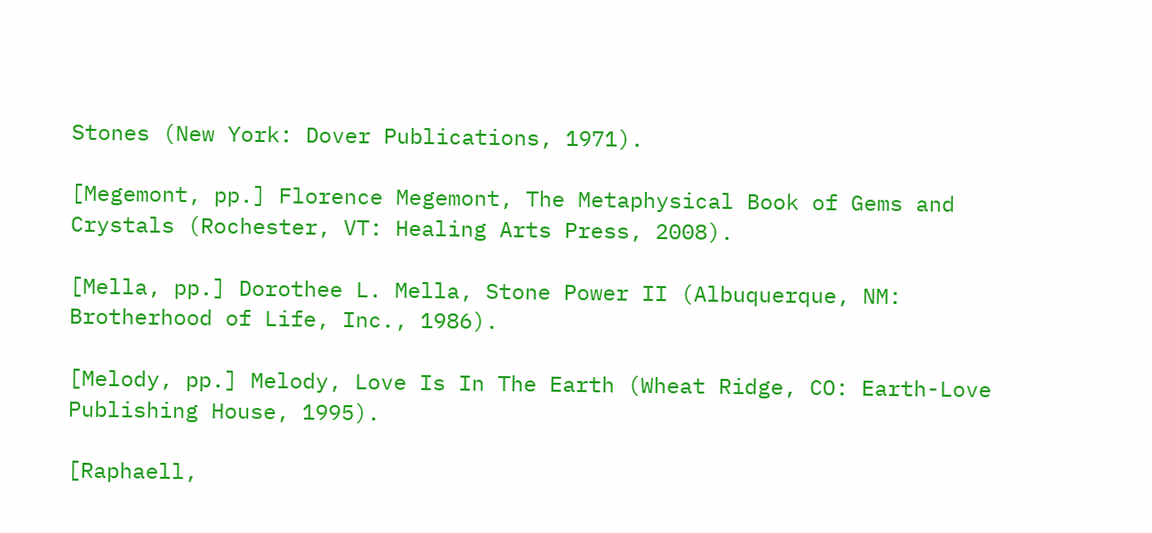Stones (New York: Dover Publications, 1971).

[Megemont, pp.] Florence Megemont, The Metaphysical Book of Gems and Crystals (Rochester, VT: Healing Arts Press, 2008).

[Mella, pp.] Dorothee L. Mella, Stone Power II (Albuquerque, NM: Brotherhood of Life, Inc., 1986).

[Melody, pp.] Melody, Love Is In The Earth (Wheat Ridge, CO: Earth-Love Publishing House, 1995).

[Raphaell,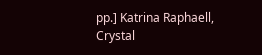pp.] Katrina Raphaell, Crystal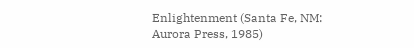Enlightenment (Santa Fe, NM: Aurora Press, 1985)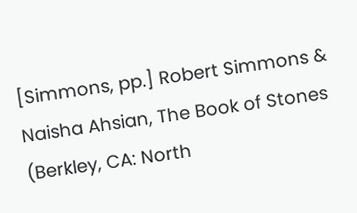[Simmons, pp.] Robert Simmons & Naisha Ahsian, The Book of Stones (Berkley, CA: North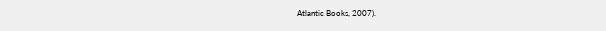Atlantic Books, 2007).